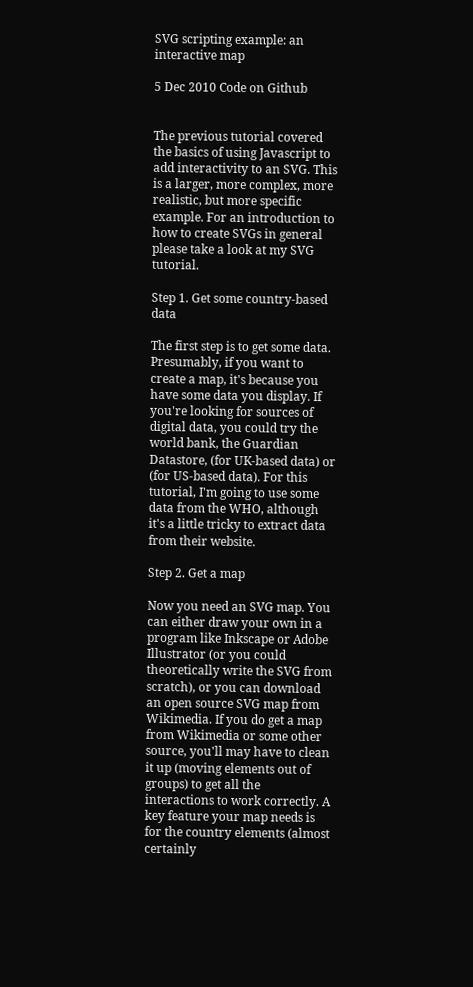SVG scripting example: an interactive map

5 Dec 2010 Code on Github


The previous tutorial covered the basics of using Javascript to add interactivity to an SVG. This is a larger, more complex, more realistic, but more specific example. For an introduction to how to create SVGs in general please take a look at my SVG tutorial.

Step 1. Get some country-based data

The first step is to get some data. Presumably, if you want to create a map, it's because you have some data you display. If you're looking for sources of digital data, you could try the world bank, the Guardian Datastore, (for UK-based data) or (for US-based data). For this tutorial, I'm going to use some data from the WHO, although it's a little tricky to extract data from their website.

Step 2. Get a map

Now you need an SVG map. You can either draw your own in a program like Inkscape or Adobe Illustrator (or you could theoretically write the SVG from scratch), or you can download an open source SVG map from Wikimedia. If you do get a map from Wikimedia or some other source, you'll may have to clean it up (moving elements out of groups) to get all the interactions to work correctly. A key feature your map needs is for the country elements (almost certainly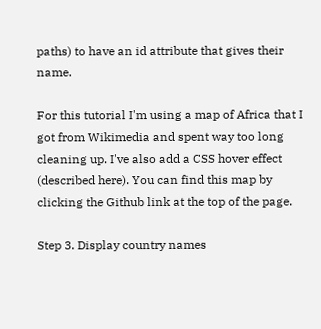paths) to have an id attribute that gives their name.

For this tutorial I'm using a map of Africa that I got from Wikimedia and spent way too long cleaning up. I've also add a CSS hover effect (described here). You can find this map by clicking the Github link at the top of the page.

Step 3. Display country names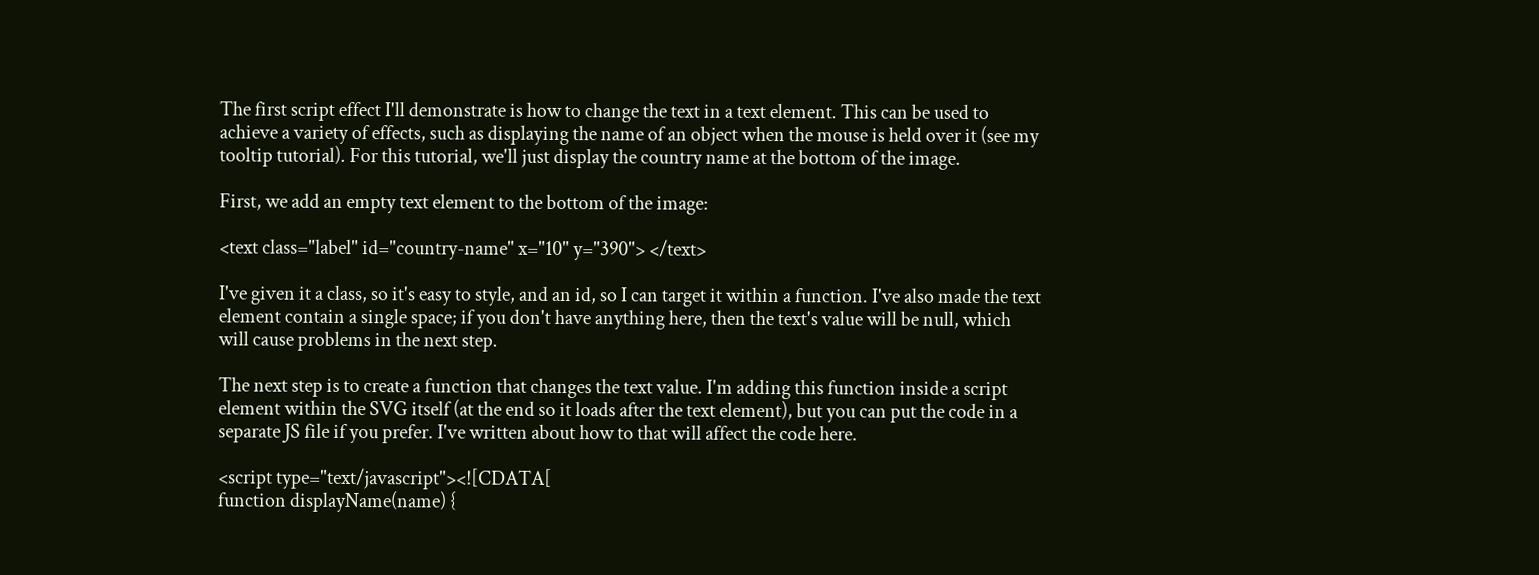The first script effect I'll demonstrate is how to change the text in a text element. This can be used to achieve a variety of effects, such as displaying the name of an object when the mouse is held over it (see my tooltip tutorial). For this tutorial, we'll just display the country name at the bottom of the image.

First, we add an empty text element to the bottom of the image:

<text class="label" id="country-name" x="10" y="390"> </text>

I've given it a class, so it's easy to style, and an id, so I can target it within a function. I've also made the text element contain a single space; if you don't have anything here, then the text's value will be null, which will cause problems in the next step.

The next step is to create a function that changes the text value. I'm adding this function inside a script element within the SVG itself (at the end so it loads after the text element), but you can put the code in a separate JS file if you prefer. I've written about how to that will affect the code here.

<script type="text/javascript"><![CDATA[
function displayName(name) {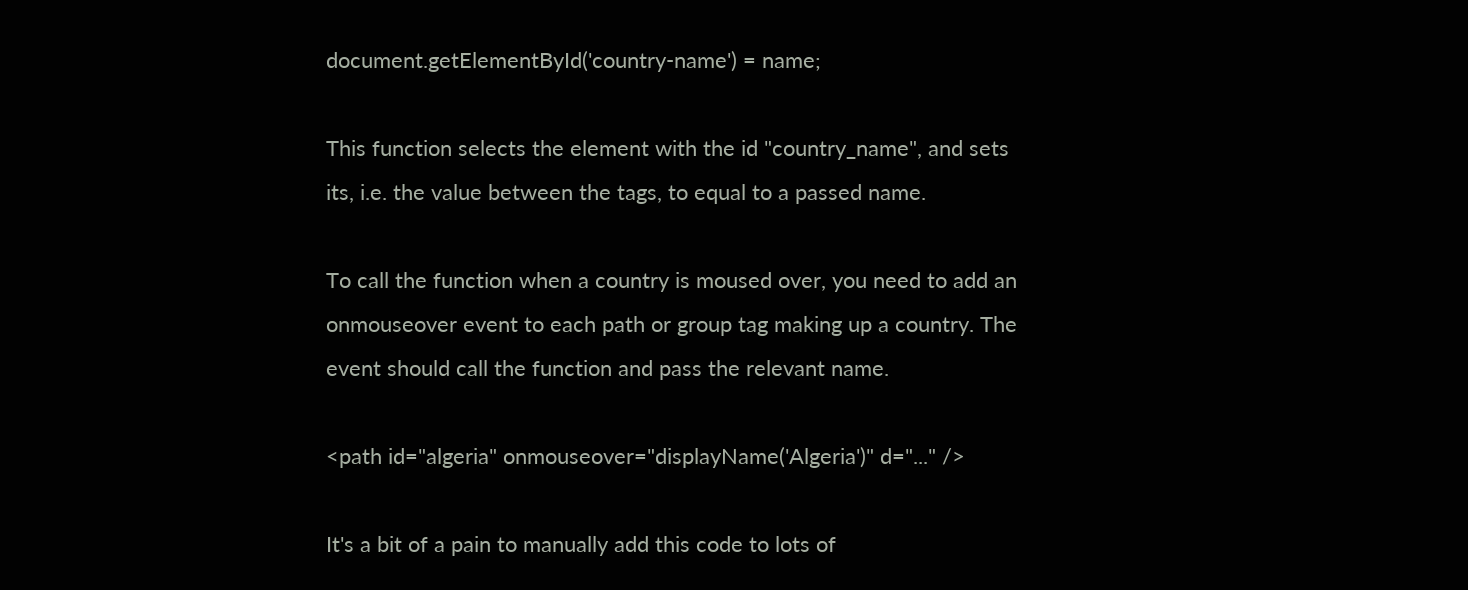document.getElementById('country-name') = name;

This function selects the element with the id "country_name", and sets its, i.e. the value between the tags, to equal to a passed name.

To call the function when a country is moused over, you need to add an onmouseover event to each path or group tag making up a country. The event should call the function and pass the relevant name.

<path id="algeria" onmouseover="displayName('Algeria')" d="..." />

It's a bit of a pain to manually add this code to lots of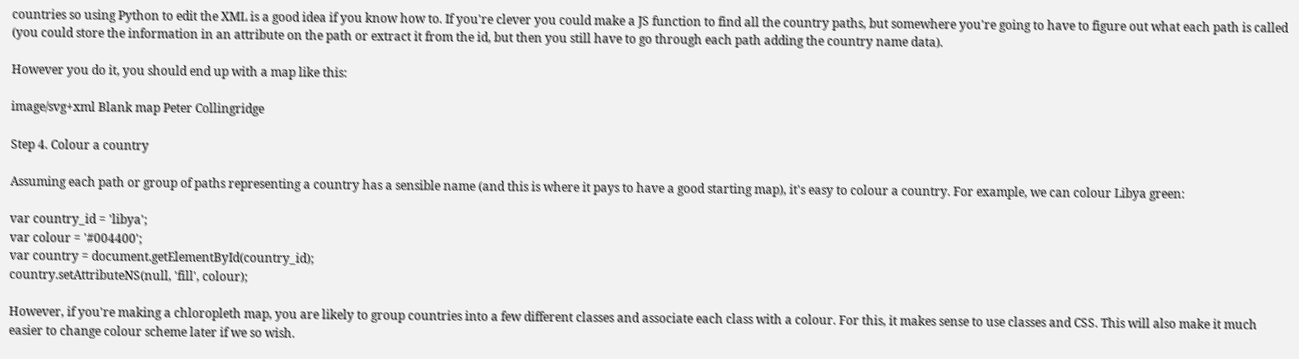countries so using Python to edit the XML is a good idea if you know how to. If you're clever you could make a JS function to find all the country paths, but somewhere you're going to have to figure out what each path is called (you could store the information in an attribute on the path or extract it from the id, but then you still have to go through each path adding the country name data).

However you do it, you should end up with a map like this:

image/svg+xml Blank map Peter Collingridge

Step 4. Colour a country

Assuming each path or group of paths representing a country has a sensible name (and this is where it pays to have a good starting map), it's easy to colour a country. For example, we can colour Libya green:

var country_id = 'libya';
var colour = '#004400';
var country = document.getElementById(country_id);
country.setAttributeNS(null, 'fill', colour);

However, if you're making a chloropleth map, you are likely to group countries into a few different classes and associate each class with a colour. For this, it makes sense to use classes and CSS. This will also make it much easier to change colour scheme later if we so wish.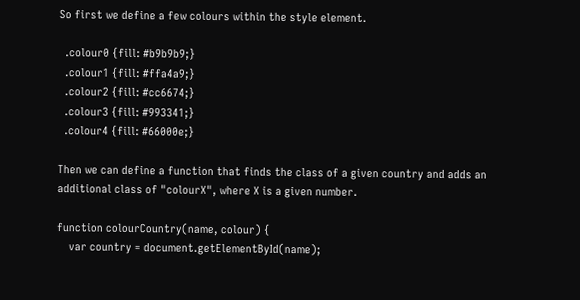So first we define a few colours within the style element.

  .colour0 {fill: #b9b9b9;}
  .colour1 {fill: #ffa4a9;}
  .colour2 {fill: #cc6674;}
  .colour3 {fill: #993341;}
  .colour4 {fill: #66000e;}

Then we can define a function that finds the class of a given country and adds an additional class of "colourX", where X is a given number.

function colourCountry(name, colour) {
    var country = document.getElementById(name);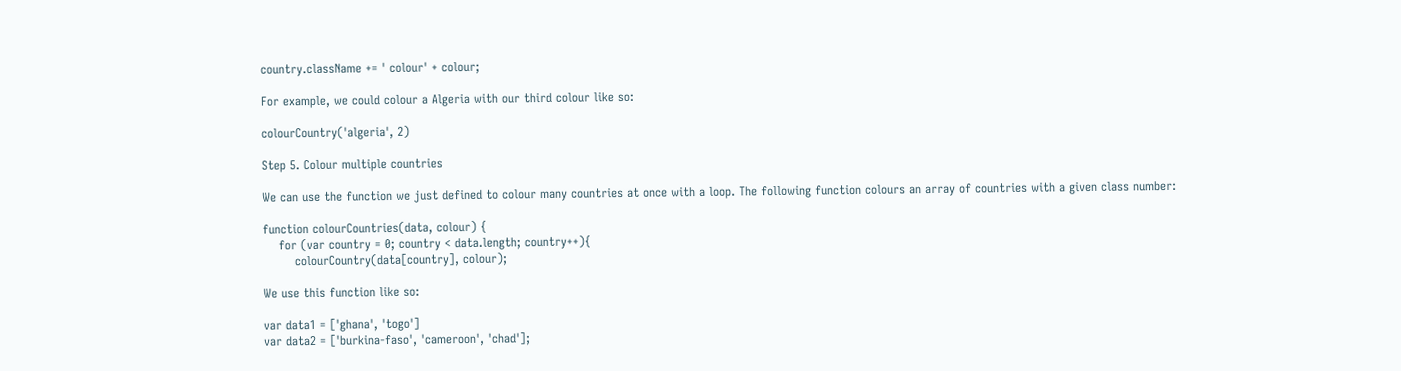country.className += ' colour' + colour;

For example, we could colour a Algeria with our third colour like so:

colourCountry('algeria', 2)

Step 5. Colour multiple countries

We can use the function we just defined to colour many countries at once with a loop. The following function colours an array of countries with a given class number:

function colourCountries(data, colour) {
    for (var country = 0; country < data.length; country++){
        colourCountry(data[country], colour);

We use this function like so:

var data1 = ['ghana', 'togo']
var data2 = ['burkina-faso', 'cameroon', 'chad'];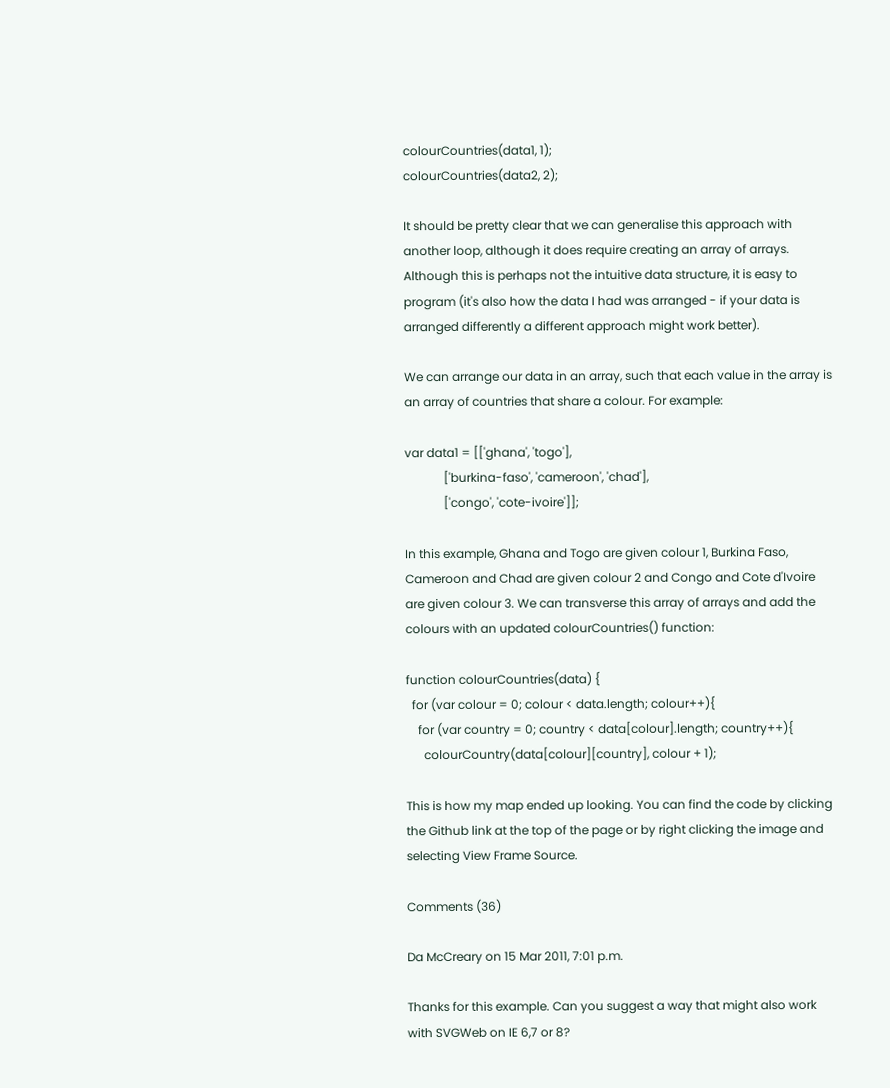colourCountries(data1, 1);
colourCountries(data2, 2);

It should be pretty clear that we can generalise this approach with another loop, although it does require creating an array of arrays. Although this is perhaps not the intuitive data structure, it is easy to program (it's also how the data I had was arranged - if your data is arranged differently a different approach might work better).

We can arrange our data in an array, such that each value in the array is an array of countries that share a colour. For example:

var data1 = [['ghana', 'togo'],
             ['burkina-faso', 'cameroon', 'chad'],
             ['congo', 'cote-ivoire']];

In this example, Ghana and Togo are given colour 1, Burkina Faso, Cameroon and Chad are given colour 2 and Congo and Cote d'Ivoire are given colour 3. We can transverse this array of arrays and add the colours with an updated colourCountries() function:

function colourCountries(data) {
  for (var colour = 0; colour < data.length; colour++){
    for (var country = 0; country < data[colour].length; country++){
      colourCountry(data[colour][country], colour + 1);

This is how my map ended up looking. You can find the code by clicking the Github link at the top of the page or by right clicking the image and selecting View Frame Source.

Comments (36)

Da McCreary on 15 Mar 2011, 7:01 p.m.

Thanks for this example. Can you suggest a way that might also work with SVGWeb on IE 6,7 or 8?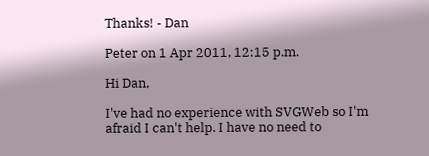Thanks! - Dan

Peter on 1 Apr 2011, 12:15 p.m.

Hi Dan,

I've had no experience with SVGWeb so I'm afraid I can't help. I have no need to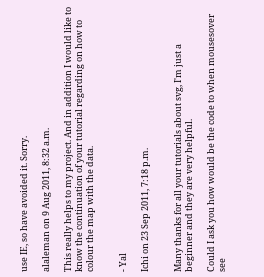use IE, so have avoided it. Sorry.

alaleman on 9 Aug 2011, 8:32 a.m.

This really helps to my project. And in addition I would like to know the continuation of your tutorial regarding on how to colour the map with the data.


- Yal

Ichi on 23 Sep 2011, 7:18 p.m.


Many thanks for all your tutorials about svg, I'm just a beginner and they are very helpful.

Could I ask you how would be the code to when mousesover see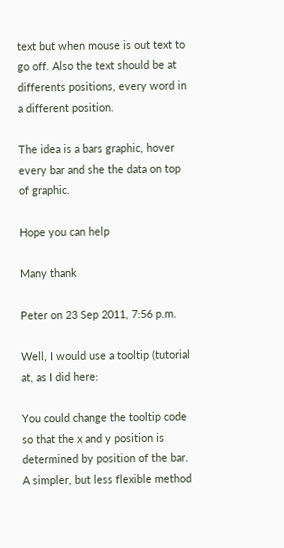text but when mouse is out text to go off. Also the text should be at differents positions, every word in a different position.

The idea is a bars graphic, hover every bar and she the data on top of graphic.

Hope you can help

Many thank

Peter on 23 Sep 2011, 7:56 p.m.

Well, I would use a tooltip (tutorial at, as I did here:

You could change the tooltip code so that the x and y position is determined by position of the bar. A simpler, but less flexible method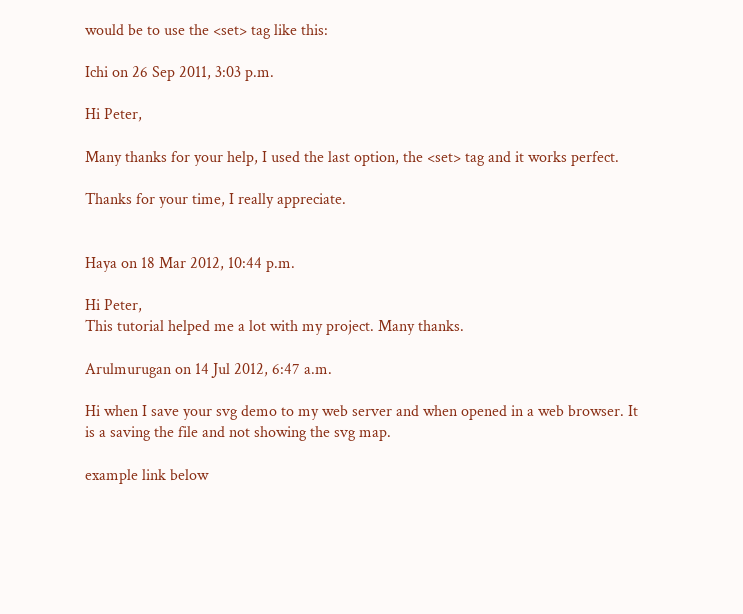would be to use the <set> tag like this:

Ichi on 26 Sep 2011, 3:03 p.m.

Hi Peter,

Many thanks for your help, I used the last option, the <set> tag and it works perfect.

Thanks for your time, I really appreciate.


Haya on 18 Mar 2012, 10:44 p.m.

Hi Peter,
This tutorial helped me a lot with my project. Many thanks.

Arulmurugan on 14 Jul 2012, 6:47 a.m.

Hi when I save your svg demo to my web server and when opened in a web browser. It is a saving the file and not showing the svg map.

example link below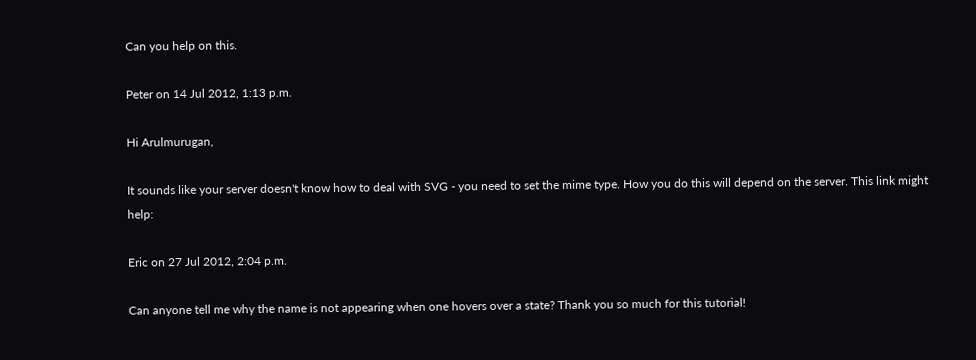Can you help on this.

Peter on 14 Jul 2012, 1:13 p.m.

Hi Arulmurugan,

It sounds like your server doesn't know how to deal with SVG - you need to set the mime type. How you do this will depend on the server. This link might help:

Eric on 27 Jul 2012, 2:04 p.m.

Can anyone tell me why the name is not appearing when one hovers over a state? Thank you so much for this tutorial!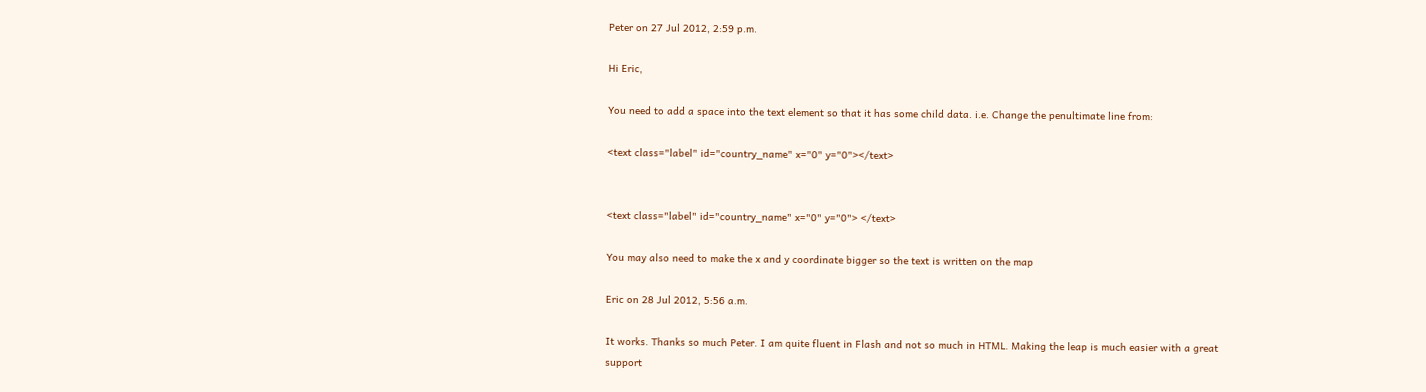Peter on 27 Jul 2012, 2:59 p.m.

Hi Eric,

You need to add a space into the text element so that it has some child data. i.e. Change the penultimate line from:

<text class="label" id="country_name" x="0" y="0"></text>


<text class="label" id="country_name" x="0" y="0"> </text>

You may also need to make the x and y coordinate bigger so the text is written on the map

Eric on 28 Jul 2012, 5:56 a.m.

It works. Thanks so much Peter. I am quite fluent in Flash and not so much in HTML. Making the leap is much easier with a great support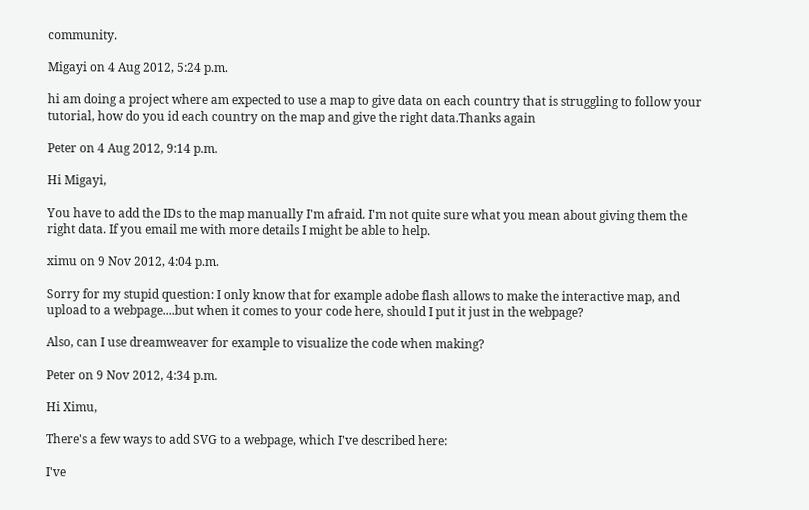community.

Migayi on 4 Aug 2012, 5:24 p.m.

hi am doing a project where am expected to use a map to give data on each country that is struggling to follow your tutorial, how do you id each country on the map and give the right data.Thanks again

Peter on 4 Aug 2012, 9:14 p.m.

Hi Migayi,

You have to add the IDs to the map manually I'm afraid. I'm not quite sure what you mean about giving them the right data. If you email me with more details I might be able to help.

ximu on 9 Nov 2012, 4:04 p.m.

Sorry for my stupid question: I only know that for example adobe flash allows to make the interactive map, and upload to a webpage....but when it comes to your code here, should I put it just in the webpage?

Also, can I use dreamweaver for example to visualize the code when making?

Peter on 9 Nov 2012, 4:34 p.m.

Hi Ximu,

There's a few ways to add SVG to a webpage, which I've described here:

I've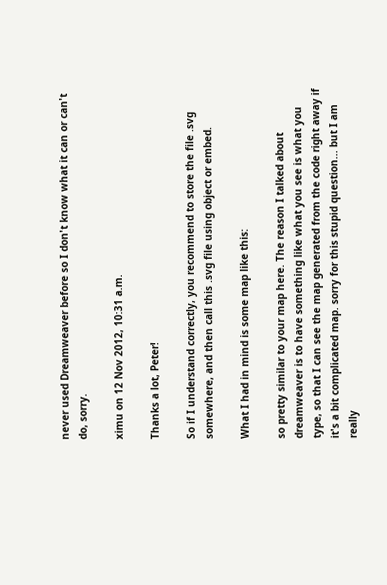never used Dreamweaver before so I don't know what it can or can't do, sorry.

ximu on 12 Nov 2012, 10:31 a.m.

Thanks a lot, Peter!

So if I understand correctly, you recommend to store the file .svg somewhere, and then call this .svg file using object or embed.

What I had in mind is some map like this:

so pretty similar to your map here. The reason I talked about dreamweaver is to have something like what you see is what you type, so that I can see the map generated from the code right away if it's a bit complicated map. sorry for this stupid question... but I am really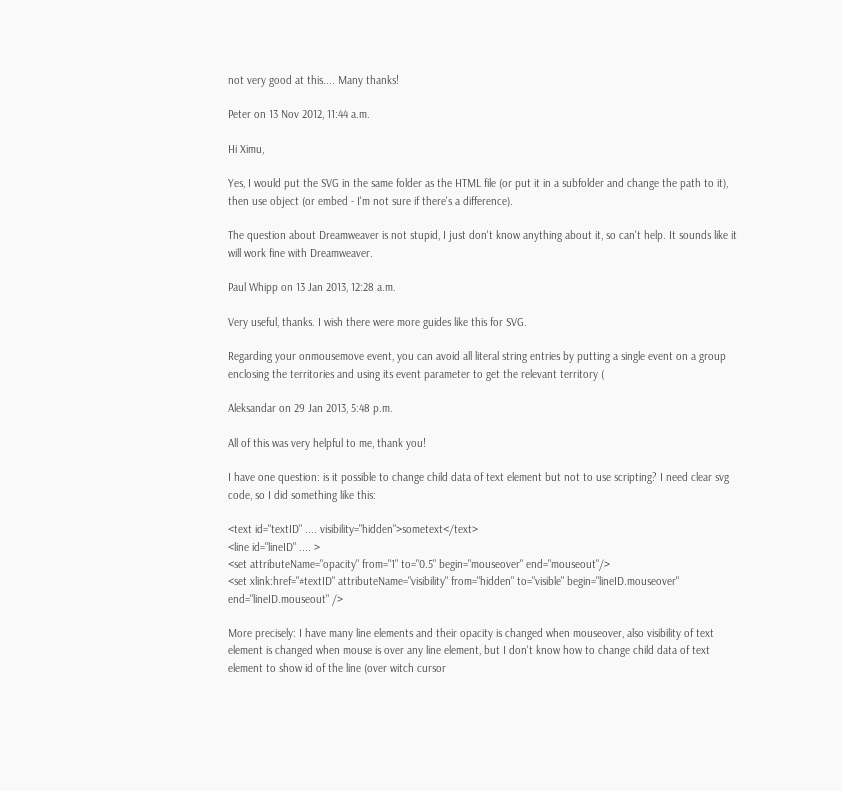not very good at this.... Many thanks!

Peter on 13 Nov 2012, 11:44 a.m.

Hi Ximu,

Yes, I would put the SVG in the same folder as the HTML file (or put it in a subfolder and change the path to it), then use object (or embed - I'm not sure if there's a difference).

The question about Dreamweaver is not stupid, I just don't know anything about it, so can't help. It sounds like it will work fine with Dreamweaver.

Paul Whipp on 13 Jan 2013, 12:28 a.m.

Very useful, thanks. I wish there were more guides like this for SVG.

Regarding your onmousemove event, you can avoid all literal string entries by putting a single event on a group enclosing the territories and using its event parameter to get the relevant territory (

Aleksandar on 29 Jan 2013, 5:48 p.m.

All of this was very helpful to me, thank you!

I have one question: is it possible to change child data of text element but not to use scripting? I need clear svg code, so I did something like this:

<text id="textID" .... visibility="hidden">sometext</text>
<line id="lineID" .... >
<set attributeName="opacity" from="1" to="0.5" begin="mouseover" end="mouseout"/>
<set xlink:href="#textID" attributeName="visibility" from="hidden" to="visible" begin="lineID.mouseover" end="lineID.mouseout" />

More precisely: I have many line elements and their opacity is changed when mouseover, also visibility of text element is changed when mouse is over any line element, but I don't know how to change child data of text element to show id of the line (over witch cursor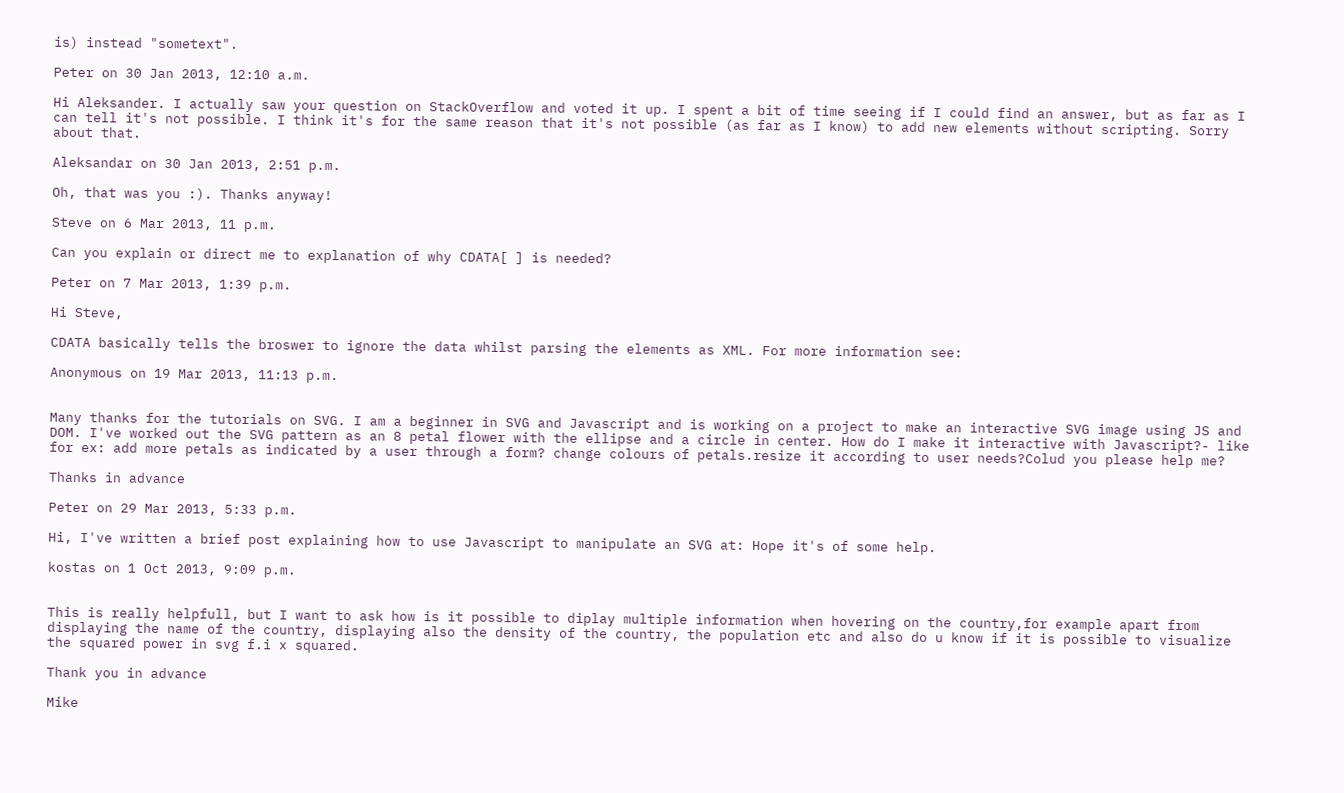is) instead "sometext".

Peter on 30 Jan 2013, 12:10 a.m.

Hi Aleksander. I actually saw your question on StackOverflow and voted it up. I spent a bit of time seeing if I could find an answer, but as far as I can tell it's not possible. I think it's for the same reason that it's not possible (as far as I know) to add new elements without scripting. Sorry about that.

Aleksandar on 30 Jan 2013, 2:51 p.m.

Oh, that was you :). Thanks anyway!

Steve on 6 Mar 2013, 11 p.m.

Can you explain or direct me to explanation of why CDATA[ ] is needed?

Peter on 7 Mar 2013, 1:39 p.m.

Hi Steve,

CDATA basically tells the broswer to ignore the data whilst parsing the elements as XML. For more information see:

Anonymous on 19 Mar 2013, 11:13 p.m.


Many thanks for the tutorials on SVG. I am a beginner in SVG and Javascript and is working on a project to make an interactive SVG image using JS and DOM. I've worked out the SVG pattern as an 8 petal flower with the ellipse and a circle in center. How do I make it interactive with Javascript?- like for ex: add more petals as indicated by a user through a form? change colours of petals.resize it according to user needs?Colud you please help me?

Thanks in advance

Peter on 29 Mar 2013, 5:33 p.m.

Hi, I've written a brief post explaining how to use Javascript to manipulate an SVG at: Hope it's of some help.

kostas on 1 Oct 2013, 9:09 p.m.


This is really helpfull, but I want to ask how is it possible to diplay multiple information when hovering on the country,for example apart from displaying the name of the country, displaying also the density of the country, the population etc and also do u know if it is possible to visualize the squared power in svg f.i x squared.

Thank you in advance

Mike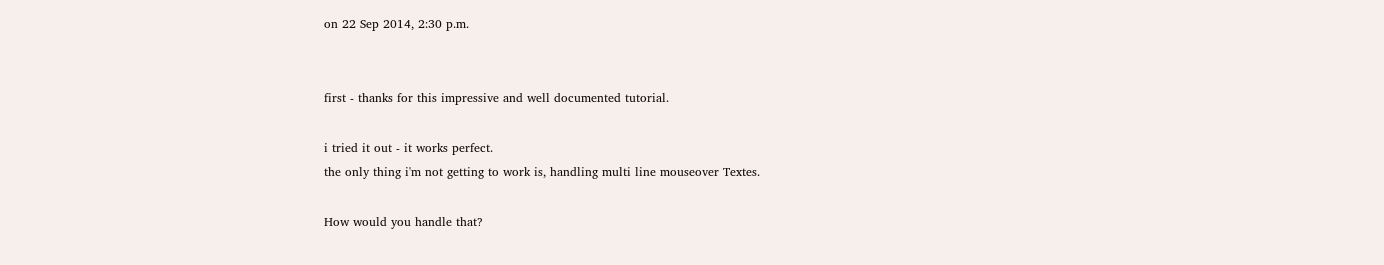on 22 Sep 2014, 2:30 p.m.


first - thanks for this impressive and well documented tutorial.

i tried it out - it works perfect.
the only thing i'm not getting to work is, handling multi line mouseover Textes.

How would you handle that?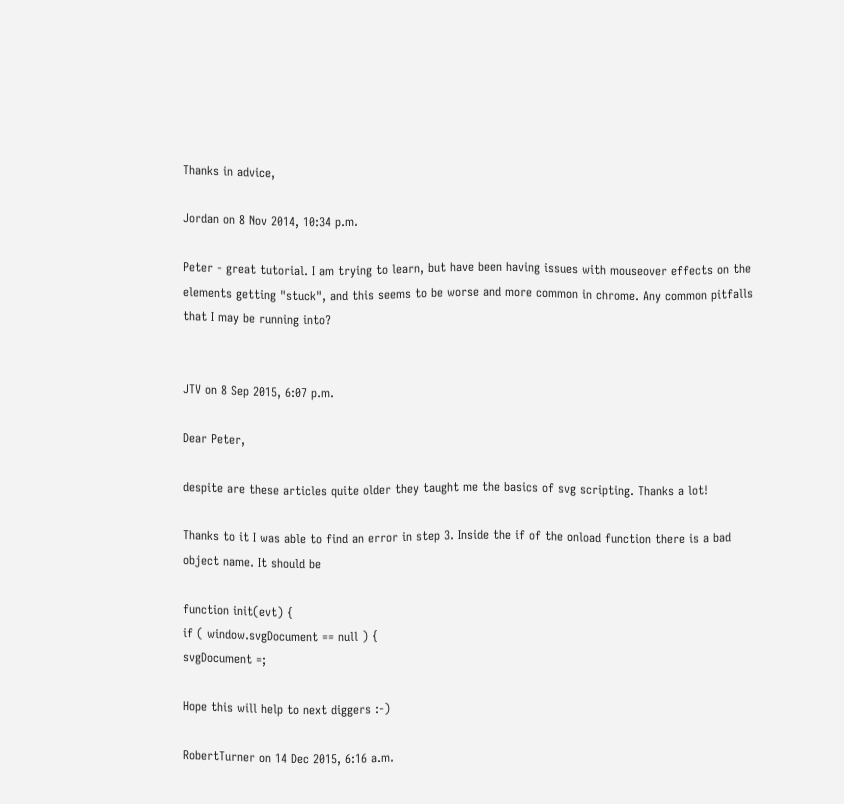Thanks in advice,

Jordan on 8 Nov 2014, 10:34 p.m.

Peter - great tutorial. I am trying to learn, but have been having issues with mouseover effects on the elements getting "stuck", and this seems to be worse and more common in chrome. Any common pitfalls that I may be running into?


JTV on 8 Sep 2015, 6:07 p.m.

Dear Peter,

despite are these articles quite older they taught me the basics of svg scripting. Thanks a lot!

Thanks to it I was able to find an error in step 3. Inside the if of the onload function there is a bad object name. It should be

function init(evt) {
if ( window.svgDocument == null ) {
svgDocument =;

Hope this will help to next diggers :-)

RobertTurner on 14 Dec 2015, 6:16 a.m.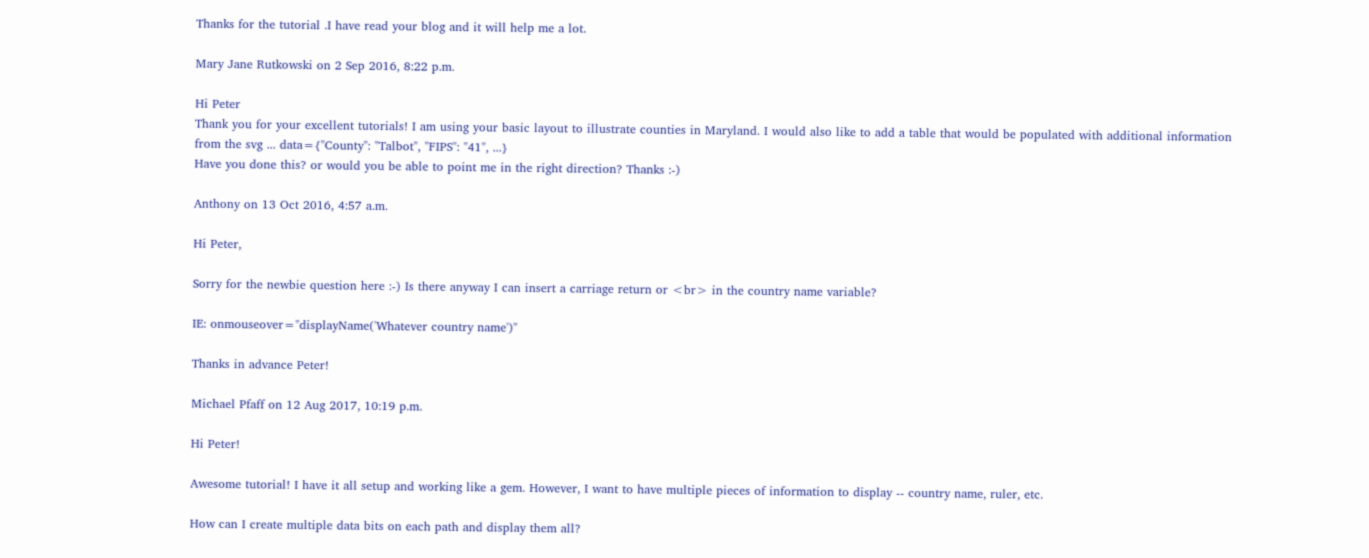Thanks for the tutorial .I have read your blog and it will help me a lot.

Mary Jane Rutkowski on 2 Sep 2016, 8:22 p.m.

Hi Peter
Thank you for your excellent tutorials! I am using your basic layout to illustrate counties in Maryland. I would also like to add a table that would be populated with additional information from the svg ... data={"County": "Talbot", "FIPS": "41", ...}
Have you done this? or would you be able to point me in the right direction? Thanks :-)

Anthony on 13 Oct 2016, 4:57 a.m.

Hi Peter,

Sorry for the newbie question here :-) Is there anyway I can insert a carriage return or <br> in the country name variable?

IE: onmouseover="displayName('Whatever country name')"

Thanks in advance Peter!

Michael Pfaff on 12 Aug 2017, 10:19 p.m.

Hi Peter!

Awesome tutorial! I have it all setup and working like a gem. However, I want to have multiple pieces of information to display -- country name, ruler, etc.

How can I create multiple data bits on each path and display them all?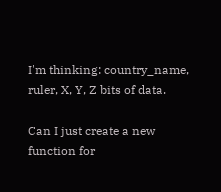I'm thinking: country_name, ruler, X, Y, Z bits of data.

Can I just create a new function for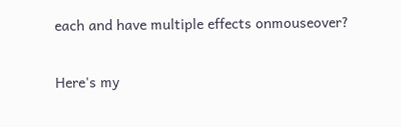each and have multiple effects onmouseover?

Here's my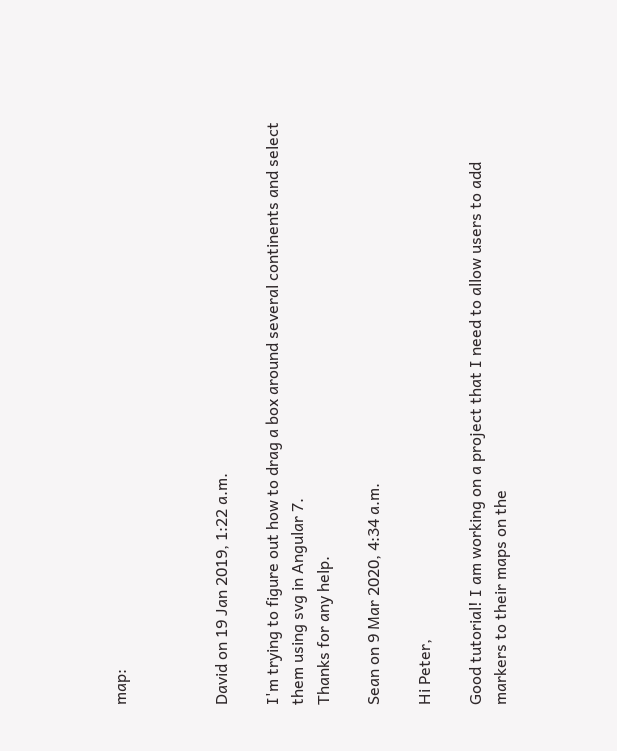map:



David on 19 Jan 2019, 1:22 a.m.

I'm trying to figure out how to drag a box around several continents and select them using svg in Angular 7.
Thanks for any help.

Sean on 9 Mar 2020, 4:34 a.m.

Hi Peter,

Good tutorial! I am working on a project that I need to allow users to add markers to their maps on the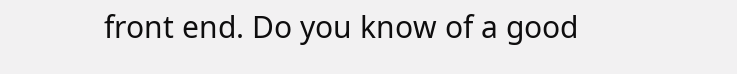front end. Do you know of a good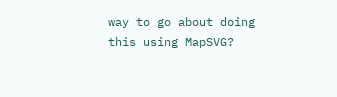way to go about doing this using MapSVG?